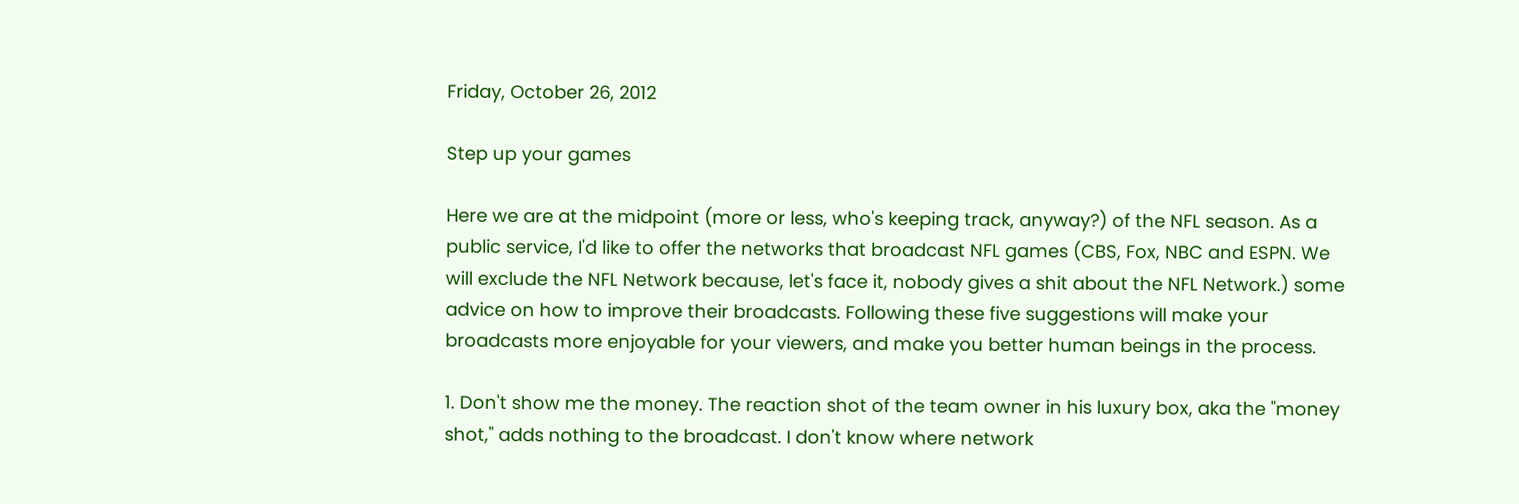Friday, October 26, 2012

Step up your games

Here we are at the midpoint (more or less, who's keeping track, anyway?) of the NFL season. As a public service, I'd like to offer the networks that broadcast NFL games (CBS, Fox, NBC and ESPN. We will exclude the NFL Network because, let's face it, nobody gives a shit about the NFL Network.) some advice on how to improve their broadcasts. Following these five suggestions will make your broadcasts more enjoyable for your viewers, and make you better human beings in the process.

1. Don't show me the money. The reaction shot of the team owner in his luxury box, aka the "money shot," adds nothing to the broadcast. I don't know where network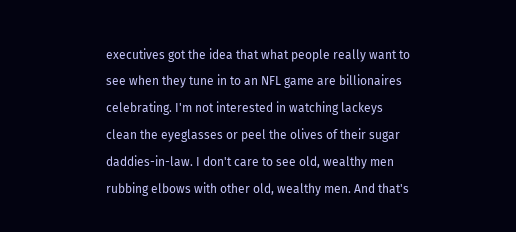executives got the idea that what people really want to see when they tune in to an NFL game are billionaires celebrating. I'm not interested in watching lackeys clean the eyeglasses or peel the olives of their sugar daddies-in-law. I don't care to see old, wealthy men rubbing elbows with other old, wealthy men. And that's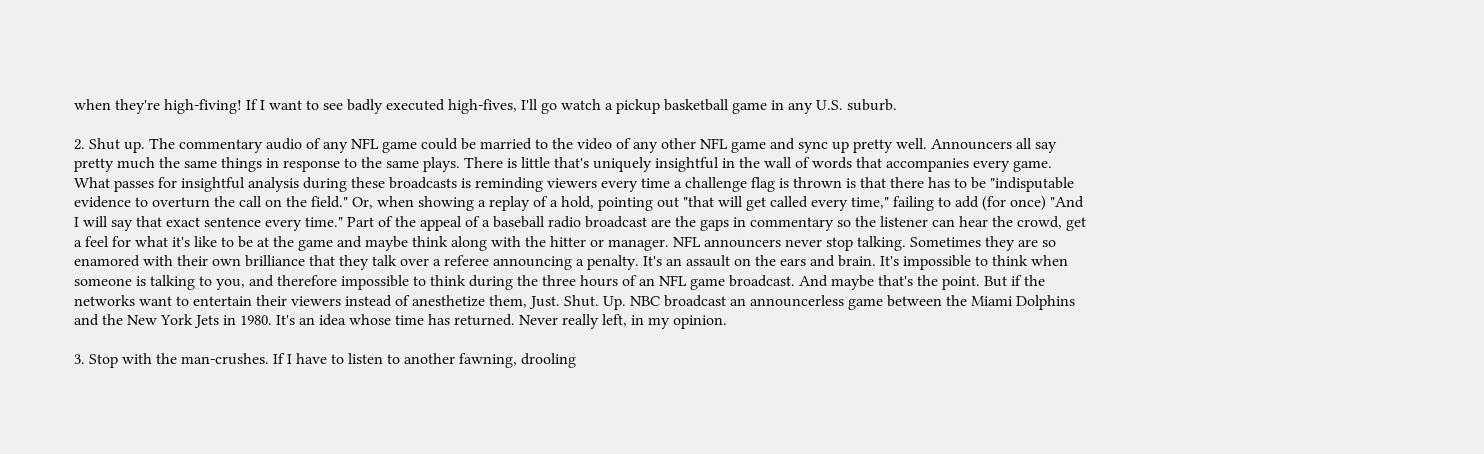when they're high-fiving! If I want to see badly executed high-fives, I'll go watch a pickup basketball game in any U.S. suburb.

2. Shut up. The commentary audio of any NFL game could be married to the video of any other NFL game and sync up pretty well. Announcers all say pretty much the same things in response to the same plays. There is little that's uniquely insightful in the wall of words that accompanies every game. What passes for insightful analysis during these broadcasts is reminding viewers every time a challenge flag is thrown is that there has to be "indisputable evidence to overturn the call on the field." Or, when showing a replay of a hold, pointing out "that will get called every time," failing to add (for once) "And I will say that exact sentence every time." Part of the appeal of a baseball radio broadcast are the gaps in commentary so the listener can hear the crowd, get a feel for what it's like to be at the game and maybe think along with the hitter or manager. NFL announcers never stop talking. Sometimes they are so enamored with their own brilliance that they talk over a referee announcing a penalty. It's an assault on the ears and brain. It's impossible to think when someone is talking to you, and therefore impossible to think during the three hours of an NFL game broadcast. And maybe that's the point. But if the networks want to entertain their viewers instead of anesthetize them, Just. Shut. Up. NBC broadcast an announcerless game between the Miami Dolphins and the New York Jets in 1980. It's an idea whose time has returned. Never really left, in my opinion.

3. Stop with the man-crushes. If I have to listen to another fawning, drooling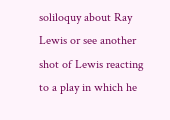soliloquy about Ray Lewis or see another shot of Lewis reacting to a play in which he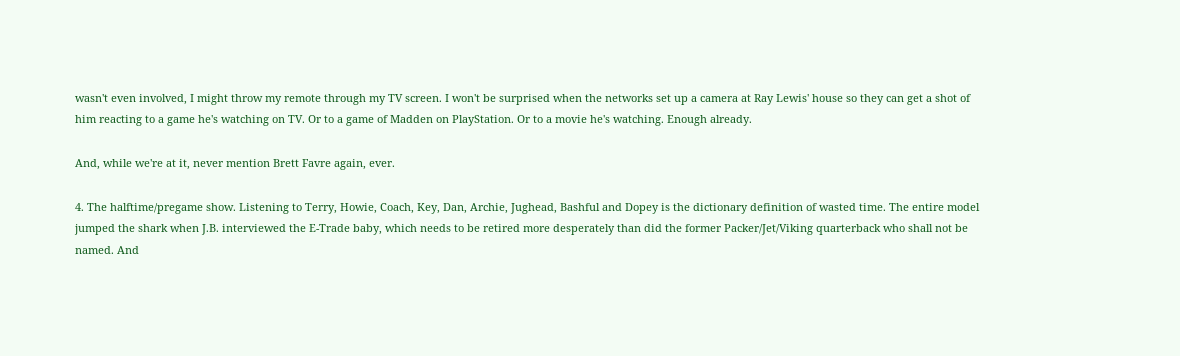wasn't even involved, I might throw my remote through my TV screen. I won't be surprised when the networks set up a camera at Ray Lewis' house so they can get a shot of him reacting to a game he's watching on TV. Or to a game of Madden on PlayStation. Or to a movie he's watching. Enough already.

And, while we're at it, never mention Brett Favre again, ever.

4. The halftime/pregame show. Listening to Terry, Howie, Coach, Key, Dan, Archie, Jughead, Bashful and Dopey is the dictionary definition of wasted time. The entire model jumped the shark when J.B. interviewed the E-Trade baby, which needs to be retired more desperately than did the former Packer/Jet/Viking quarterback who shall not be named. And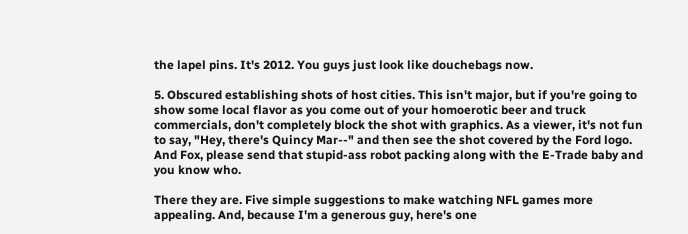the lapel pins. It's 2012. You guys just look like douchebags now.

5. Obscured establishing shots of host cities. This isn't major, but if you're going to show some local flavor as you come out of your homoerotic beer and truck commercials, don't completely block the shot with graphics. As a viewer, it's not fun to say, "Hey, there's Quincy Mar--" and then see the shot covered by the Ford logo. And Fox, please send that stupid-ass robot packing along with the E-Trade baby and you know who.

There they are. Five simple suggestions to make watching NFL games more appealing. And, because I'm a generous guy, here's one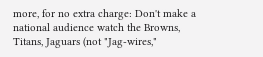more, for no extra charge: Don't make a national audience watch the Browns, Titans, Jaguars (not "Jag-wires,"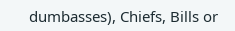dumbasses), Chiefs, Bills or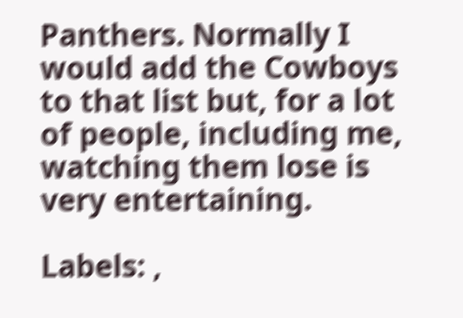Panthers. Normally I would add the Cowboys to that list but, for a lot of people, including me, watching them lose is very entertaining.

Labels: ,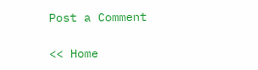Post a Comment

<< Home